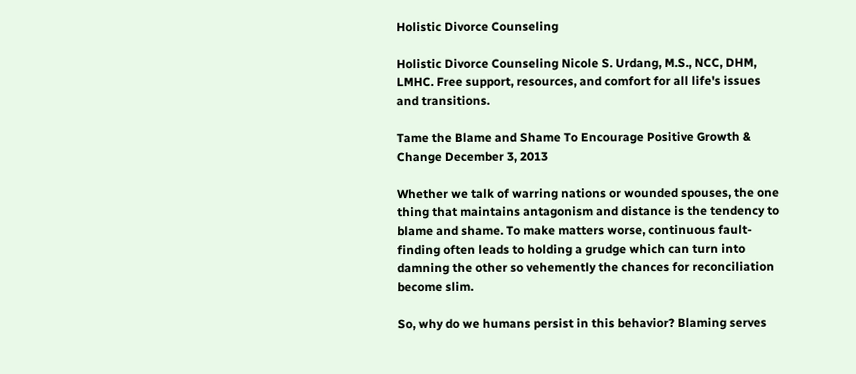Holistic Divorce Counseling

Holistic Divorce Counseling Nicole S. Urdang, M.S., NCC, DHM, LMHC. Free support, resources, and comfort for all life's issues and transitions.

Tame the Blame and Shame To Encourage Positive Growth & Change December 3, 2013

Whether we talk of warring nations or wounded spouses, the one thing that maintains antagonism and distance is the tendency to blame and shame. To make matters worse, continuous fault-finding often leads to holding a grudge which can turn into damning the other so vehemently the chances for reconciliation become slim.

So, why do we humans persist in this behavior? Blaming serves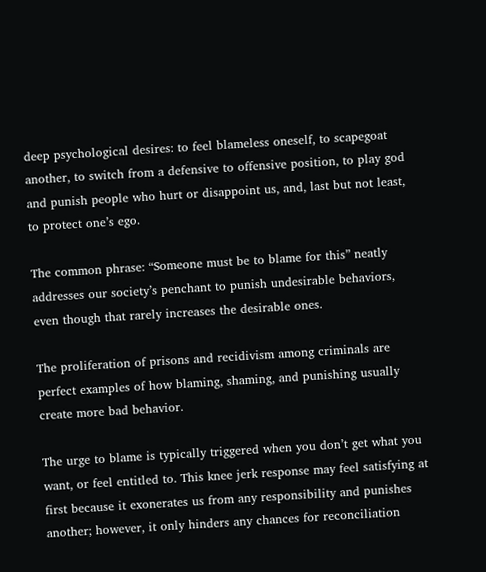deep psychological desires: to feel blameless oneself, to scapegoat another, to switch from a defensive to offensive position, to play god and punish people who hurt or disappoint us, and, last but not least, to protect one’s ego.

The common phrase: “Someone must be to blame for this” neatly addresses our society’s penchant to punish undesirable behaviors, even though that rarely increases the desirable ones.

The proliferation of prisons and recidivism among criminals are perfect examples of how blaming, shaming, and punishing usually create more bad behavior.

The urge to blame is typically triggered when you don’t get what you want, or feel entitled to. This knee jerk response may feel satisfying at first because it exonerates us from any responsibility and punishes another; however, it only hinders any chances for reconciliation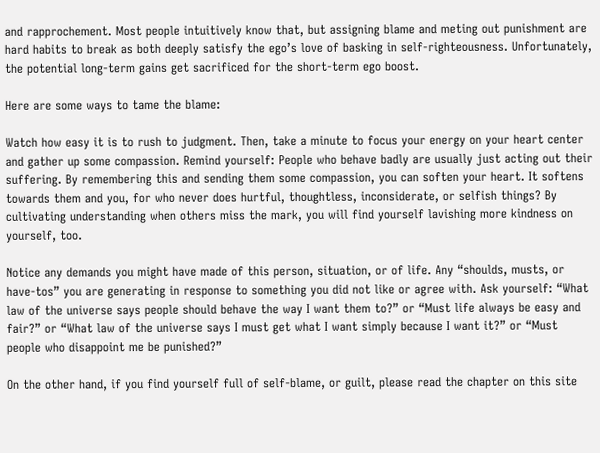and rapprochement. Most people intuitively know that, but assigning blame and meting out punishment are hard habits to break as both deeply satisfy the ego’s love of basking in self-righteousness. Unfortunately, the potential long-term gains get sacrificed for the short-term ego boost.

Here are some ways to tame the blame:

Watch how easy it is to rush to judgment. Then, take a minute to focus your energy on your heart center and gather up some compassion. Remind yourself: People who behave badly are usually just acting out their suffering. By remembering this and sending them some compassion, you can soften your heart. It softens towards them and you, for who never does hurtful, thoughtless, inconsiderate, or selfish things? By cultivating understanding when others miss the mark, you will find yourself lavishing more kindness on yourself, too.

Notice any demands you might have made of this person, situation, or of life. Any “shoulds, musts, or have-tos” you are generating in response to something you did not like or agree with. Ask yourself: “What law of the universe says people should behave the way I want them to?” or “Must life always be easy and fair?” or “What law of the universe says I must get what I want simply because I want it?” or “Must people who disappoint me be punished?”

On the other hand, if you find yourself full of self-blame, or guilt, please read the chapter on this site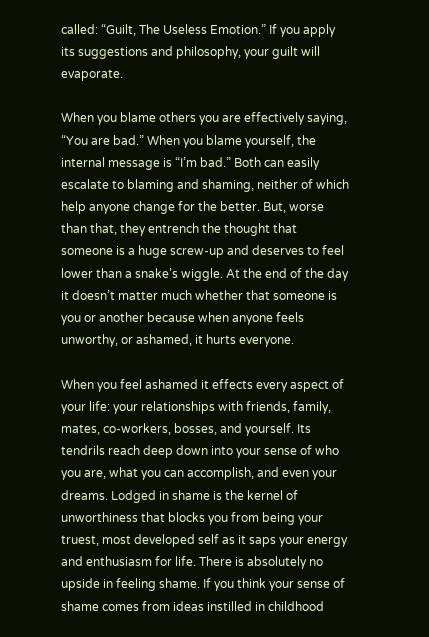called: “Guilt, The Useless Emotion.” If you apply its suggestions and philosophy, your guilt will evaporate.

When you blame others you are effectively saying, “You are bad.” When you blame yourself, the internal message is “I’m bad.” Both can easily escalate to blaming and shaming, neither of which help anyone change for the better. But, worse than that, they entrench the thought that someone is a huge screw-up and deserves to feel lower than a snake’s wiggle. At the end of the day it doesn’t matter much whether that someone is you or another because when anyone feels unworthy, or ashamed, it hurts everyone.

When you feel ashamed it effects every aspect of your life: your relationships with friends, family, mates, co-workers, bosses, and yourself. Its tendrils reach deep down into your sense of who you are, what you can accomplish, and even your dreams. Lodged in shame is the kernel of unworthiness that blocks you from being your truest, most developed self as it saps your energy and enthusiasm for life. There is absolutely no upside in feeling shame. If you think your sense of shame comes from ideas instilled in childhood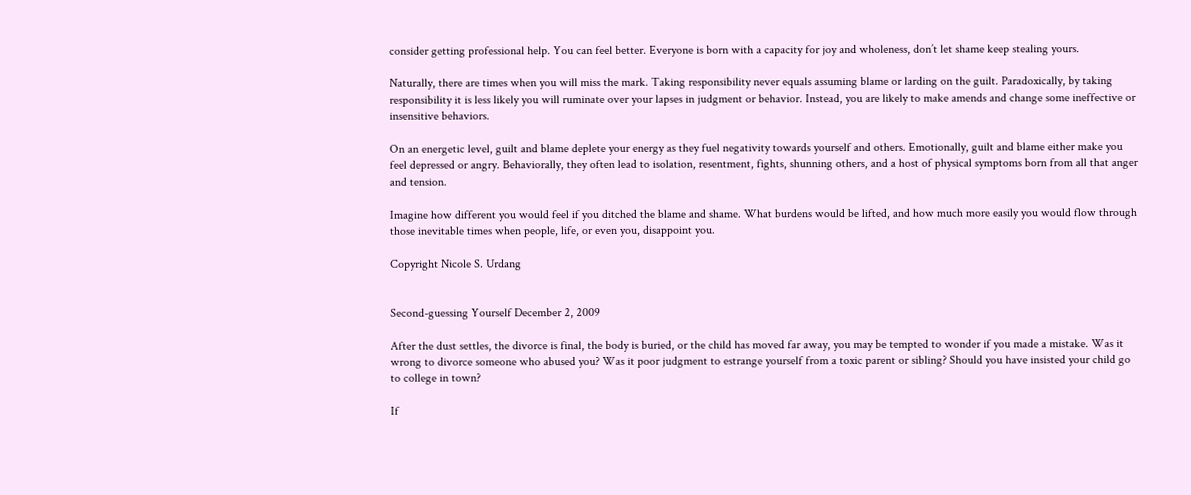consider getting professional help. You can feel better. Everyone is born with a capacity for joy and wholeness, don’t let shame keep stealing yours.

Naturally, there are times when you will miss the mark. Taking responsibility never equals assuming blame or larding on the guilt. Paradoxically, by taking responsibility it is less likely you will ruminate over your lapses in judgment or behavior. Instead, you are likely to make amends and change some ineffective or insensitive behaviors.

On an energetic level, guilt and blame deplete your energy as they fuel negativity towards yourself and others. Emotionally, guilt and blame either make you feel depressed or angry. Behaviorally, they often lead to isolation, resentment, fights, shunning others, and a host of physical symptoms born from all that anger and tension.

Imagine how different you would feel if you ditched the blame and shame. What burdens would be lifted, and how much more easily you would flow through those inevitable times when people, life, or even you, disappoint you.

Copyright Nicole S. Urdang


Second-guessing Yourself December 2, 2009

After the dust settles, the divorce is final, the body is buried, or the child has moved far away, you may be tempted to wonder if you made a mistake. Was it wrong to divorce someone who abused you? Was it poor judgment to estrange yourself from a toxic parent or sibling? Should you have insisted your child go to college in town?

If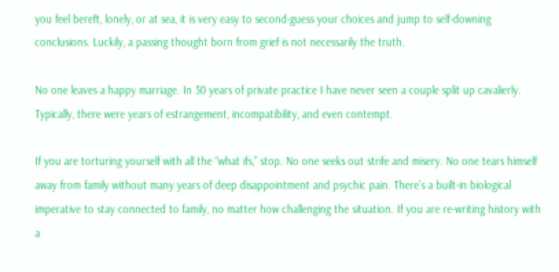you feel bereft, lonely, or at sea, it is very easy to second-guess your choices and jump to self-downing conclusions. Luckily, a passing thought born from grief is not necessarily the truth.

No one leaves a happy marriage. In 30 years of private practice I have never seen a couple split up cavalierly. Typically, there were years of estrangement, incompatibility, and even contempt.

If you are torturing yourself with all the “what ifs,” stop. No one seeks out strife and misery. No one tears himself away from family without many years of deep disappointment and psychic pain. There’s a built-in biological imperative to stay connected to family, no matter how challenging the situation. If you are re-writing history with a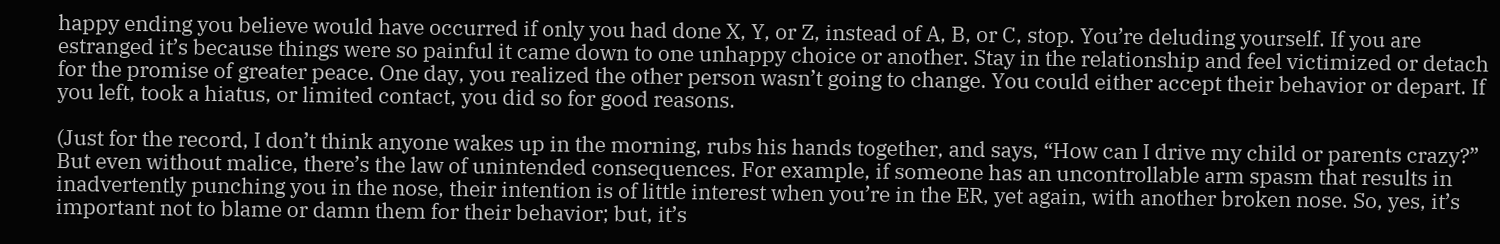happy ending you believe would have occurred if only you had done X, Y, or Z, instead of A, B, or C, stop. You’re deluding yourself. If you are estranged it’s because things were so painful it came down to one unhappy choice or another. Stay in the relationship and feel victimized or detach for the promise of greater peace. One day, you realized the other person wasn’t going to change. You could either accept their behavior or depart. If you left, took a hiatus, or limited contact, you did so for good reasons.

(Just for the record, I don’t think anyone wakes up in the morning, rubs his hands together, and says, “How can I drive my child or parents crazy?” But even without malice, there’s the law of unintended consequences. For example, if someone has an uncontrollable arm spasm that results in inadvertently punching you in the nose, their intention is of little interest when you’re in the ER, yet again, with another broken nose. So, yes, it’s important not to blame or damn them for their behavior; but, it’s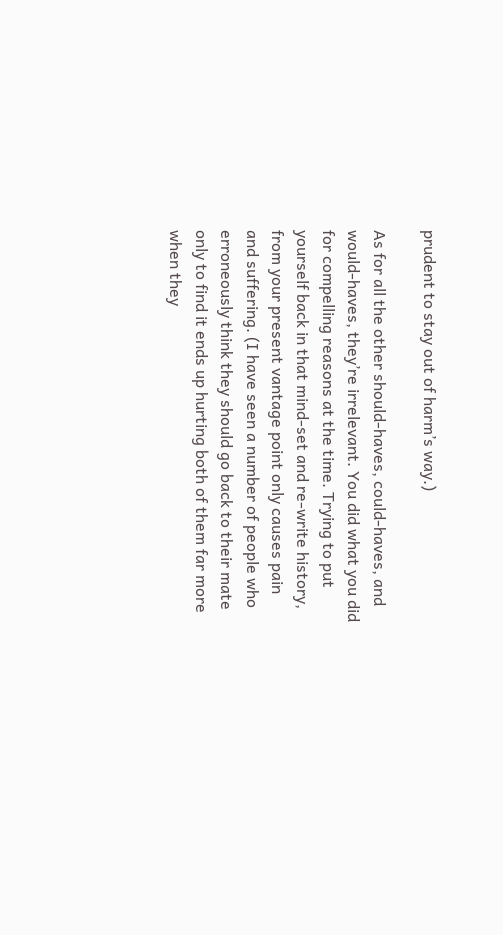prudent to stay out of harm’s way.)

As for all the other should-haves, could-haves, and would-haves, they’re irrelevant. You did what you did for compelling reasons at the time. Trying to put yourself back in that mind-set and re-write history, from your present vantage point only causes pain and suffering. (I have seen a number of people who erroneously think they should go back to their mate only to find it ends up hurting both of them far more when they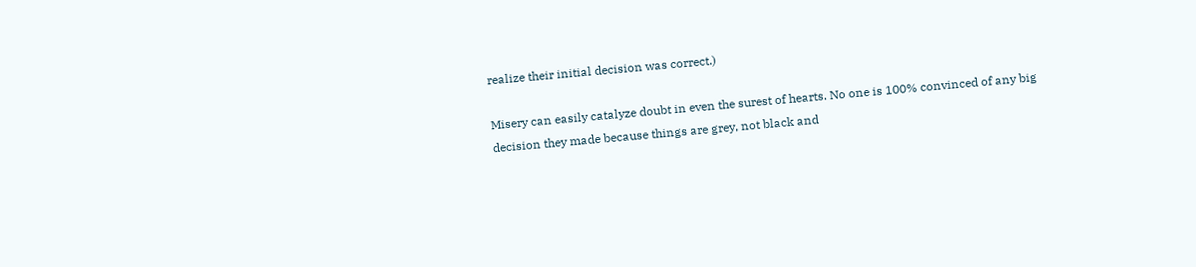realize their initial decision was correct.)

Misery can easily catalyze doubt in even the surest of hearts. No one is 100% convinced of any big decision they made because things are grey, not black and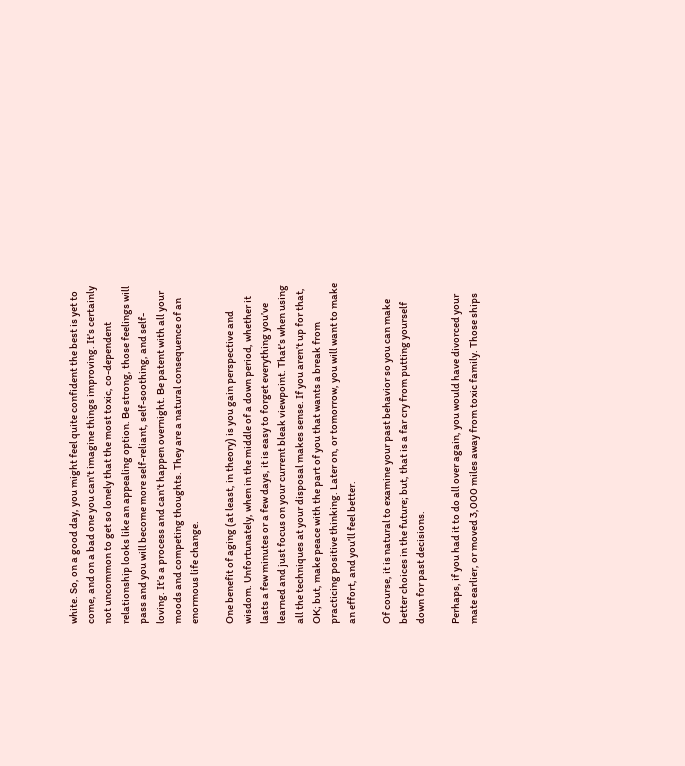white. So, on a good day, you might feel quite confident the best is yet to come, and on a bad one you can’t imagine things improving. It’s certainly not uncommon to get so lonely that the most toxic, co-dependent relationship looks like an appealing option. Be strong, those feelings will pass and you will become more self-reliant, self-soothing, and self-loving. It’s a process and can’t happen overnight. Be patent with all your moods and competing thoughts. They are a natural consequence of an enormous life change.

One benefit of aging (at least, in theory) is you gain perspective and wisdom. Unfortunately, when in the middle of a down period, whether it lasts a few minutes or a few days, it is easy to forget everything you’ve learned and just focus on your current bleak viewpoint. That’s when using all the techniques at your disposal makes sense. If you aren’t up for that, OK; but, make peace with the part of you that wants a break from practicing positive thinking. Later on, or tomorrow, you will want to make an effort, and you’ll feel better.

Of course, it is natural to examine your past behavior so you can make better choices in the future; but, that is a far cry from putting yourself down for past decisions.

Perhaps, if you had it to do all over again, you would have divorced your mate earlier, or moved 3,000 miles away from toxic family. Those ships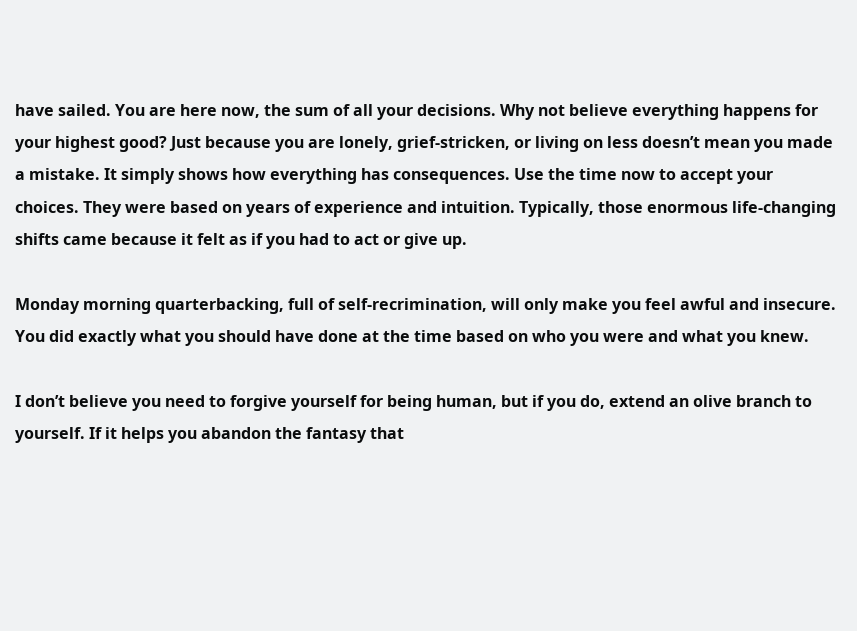have sailed. You are here now, the sum of all your decisions. Why not believe everything happens for your highest good? Just because you are lonely, grief-stricken, or living on less doesn’t mean you made a mistake. It simply shows how everything has consequences. Use the time now to accept your choices. They were based on years of experience and intuition. Typically, those enormous life-changing shifts came because it felt as if you had to act or give up.

Monday morning quarterbacking, full of self-recrimination, will only make you feel awful and insecure. You did exactly what you should have done at the time based on who you were and what you knew.

I don’t believe you need to forgive yourself for being human, but if you do, extend an olive branch to yourself. If it helps you abandon the fantasy that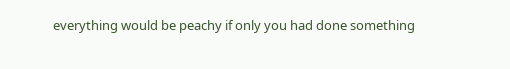everything would be peachy if only you had done something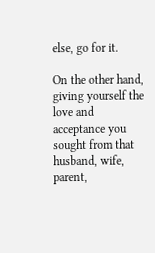else, go for it.

On the other hand, giving yourself the love and acceptance you sought from that husband, wife, parent,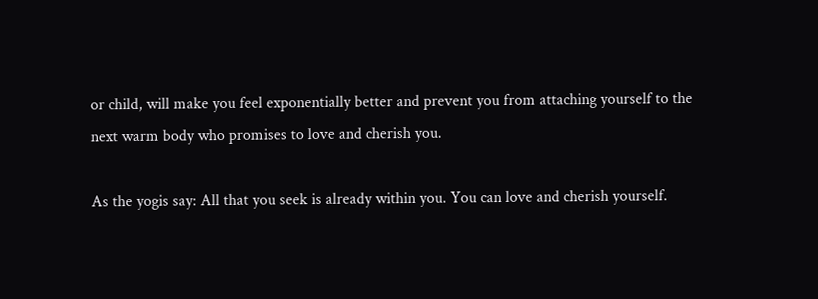or child, will make you feel exponentially better and prevent you from attaching yourself to the next warm body who promises to love and cherish you.

As the yogis say: All that you seek is already within you. You can love and cherish yourself.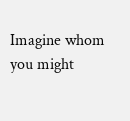Imagine whom you might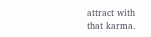attract with that karma.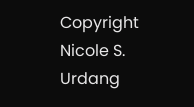Copyright Nicole S. Urdang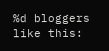%d bloggers like this: